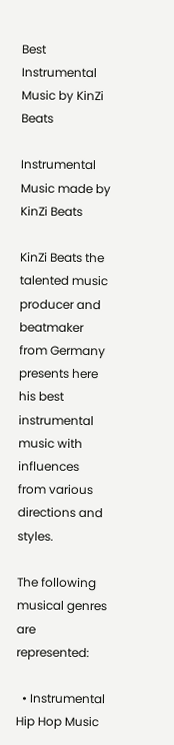Best Instrumental Music by KinZi Beats

Instrumental Music made by KinZi Beats

KinZi Beats the talented music producer and beatmaker from Germany presents here his best instrumental music with influences from various directions and styles.

The following musical genres are represented:

  • Instrumental Hip Hop Music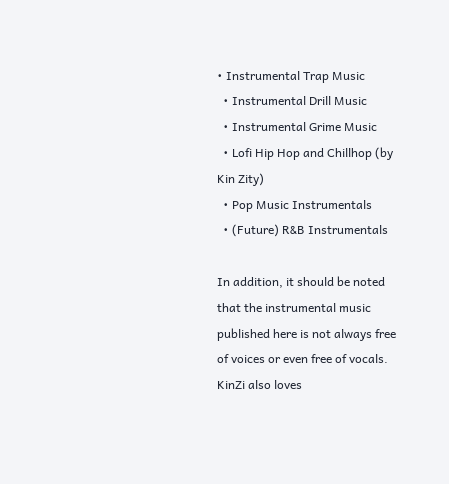• Instrumental Trap Music
  • Instrumental Drill Music
  • Instrumental Grime Music
  • Lofi Hip Hop and Chillhop (by Kin Zity)
  • Pop Music Instrumentals
  • (Future) R&B Instrumentals

In addition, it should be noted that the instrumental music published here is not always free of voices or even free of vocals. KinZi also loves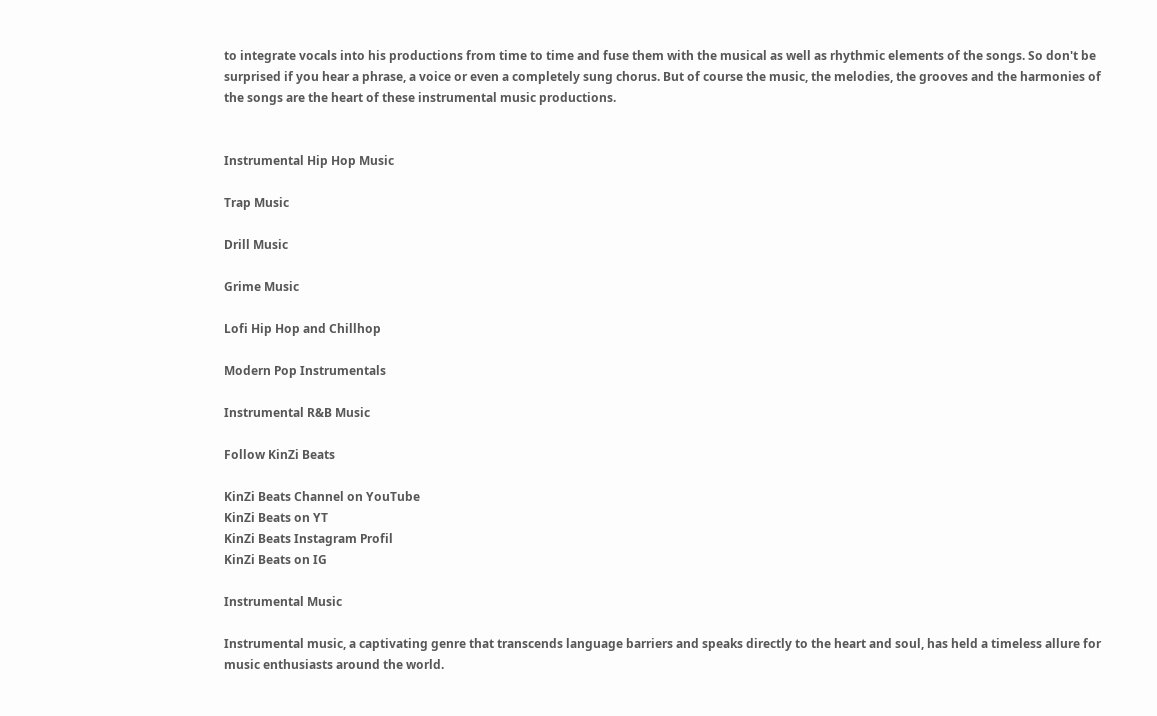to integrate vocals into his productions from time to time and fuse them with the musical as well as rhythmic elements of the songs. So don't be surprised if you hear a phrase, a voice or even a completely sung chorus. But of course the music, the melodies, the grooves and the harmonies of the songs are the heart of these instrumental music productions.


Instrumental Hip Hop Music

Trap Music

Drill Music

Grime Music

Lofi Hip Hop and Chillhop

Modern Pop Instrumentals

Instrumental R&B Music

Follow KinZi Beats

KinZi Beats Channel on YouTube
KinZi Beats on YT
KinZi Beats Instagram Profil
KinZi Beats on IG

Instrumental Music

Instrumental music, a captivating genre that transcends language barriers and speaks directly to the heart and soul, has held a timeless allure for music enthusiasts around the world.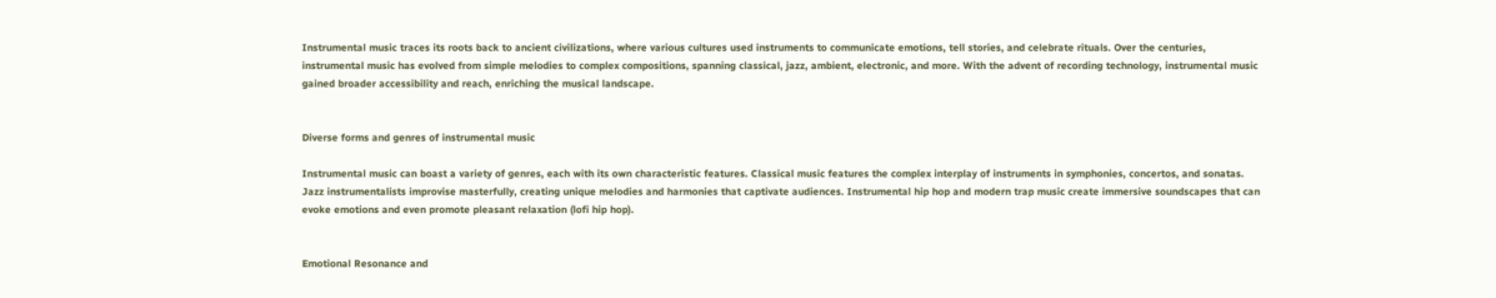Instrumental music traces its roots back to ancient civilizations, where various cultures used instruments to communicate emotions, tell stories, and celebrate rituals. Over the centuries, instrumental music has evolved from simple melodies to complex compositions, spanning classical, jazz, ambient, electronic, and more. With the advent of recording technology, instrumental music gained broader accessibility and reach, enriching the musical landscape.


Diverse forms and genres of instrumental music

Instrumental music can boast a variety of genres, each with its own characteristic features. Classical music features the complex interplay of instruments in symphonies, concertos, and sonatas. Jazz instrumentalists improvise masterfully, creating unique melodies and harmonies that captivate audiences. Instrumental hip hop and modern trap music create immersive soundscapes that can evoke emotions and even promote pleasant relaxation (lofi hip hop).


Emotional Resonance and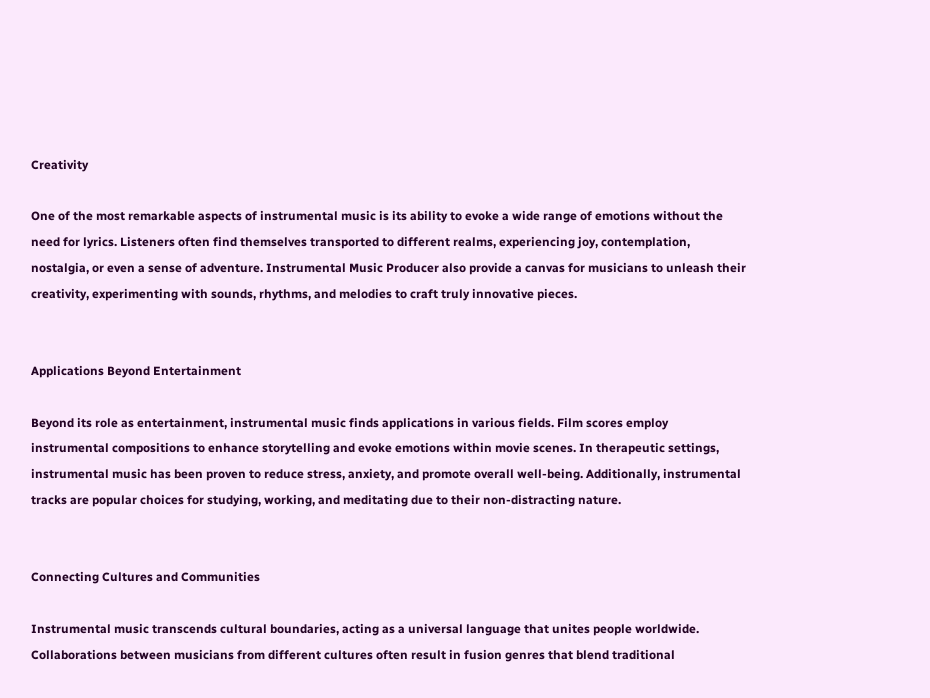Creativity

One of the most remarkable aspects of instrumental music is its ability to evoke a wide range of emotions without the need for lyrics. Listeners often find themselves transported to different realms, experiencing joy, contemplation, nostalgia, or even a sense of adventure. Instrumental Music Producer also provide a canvas for musicians to unleash their creativity, experimenting with sounds, rhythms, and melodies to craft truly innovative pieces.


Applications Beyond Entertainment

Beyond its role as entertainment, instrumental music finds applications in various fields. Film scores employ instrumental compositions to enhance storytelling and evoke emotions within movie scenes. In therapeutic settings, instrumental music has been proven to reduce stress, anxiety, and promote overall well-being. Additionally, instrumental tracks are popular choices for studying, working, and meditating due to their non-distracting nature.


Connecting Cultures and Communities

Instrumental music transcends cultural boundaries, acting as a universal language that unites people worldwide. Collaborations between musicians from different cultures often result in fusion genres that blend traditional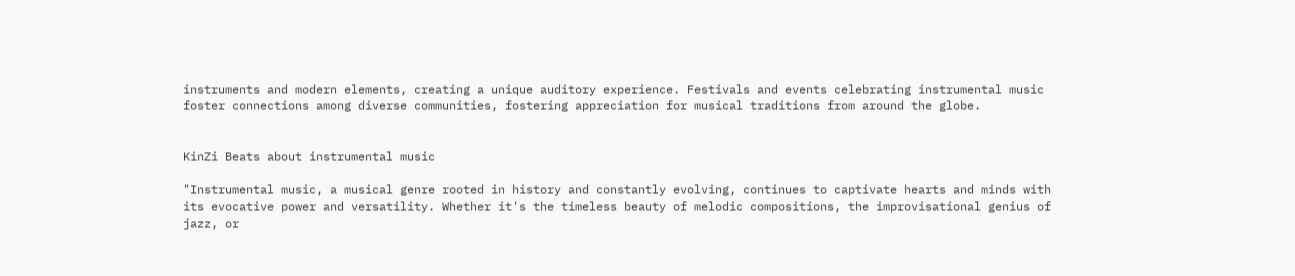instruments and modern elements, creating a unique auditory experience. Festivals and events celebrating instrumental music foster connections among diverse communities, fostering appreciation for musical traditions from around the globe.


KinZi Beats about instrumental music

"Instrumental music, a musical genre rooted in history and constantly evolving, continues to captivate hearts and minds with its evocative power and versatility. Whether it's the timeless beauty of melodic compositions, the improvisational genius of jazz, or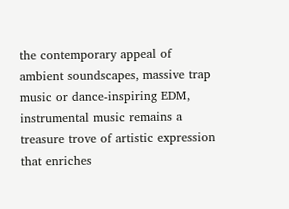the contemporary appeal of ambient soundscapes, massive trap music or dance-inspiring EDM, instrumental music remains a treasure trove of artistic expression that enriches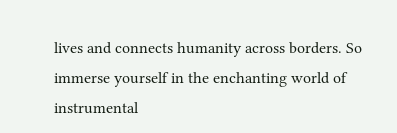lives and connects humanity across borders. So immerse yourself in the enchanting world of instrumental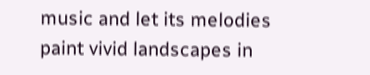music and let its melodies paint vivid landscapes in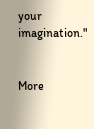your imagination."


More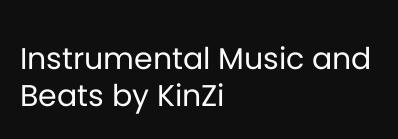Instrumental Music and Beats by KinZi